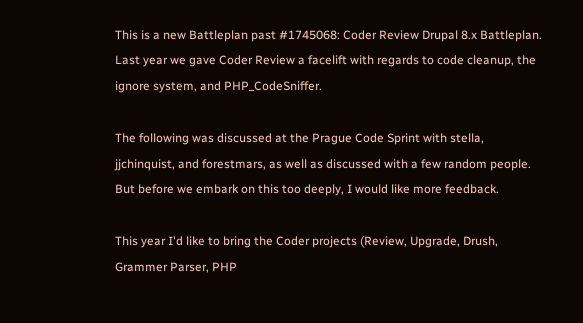This is a new Battleplan past #1745068: Coder Review Drupal 8.x Battleplan. Last year we gave Coder Review a facelift with regards to code cleanup, the ignore system, and PHP_CodeSniffer.

The following was discussed at the Prague Code Sprint with stella, jjchinquist, and forestmars, as well as discussed with a few random people. But before we embark on this too deeply, I would like more feedback.

This year I'd like to bring the Coder projects (Review, Upgrade, Drush, Grammer Parser, PHP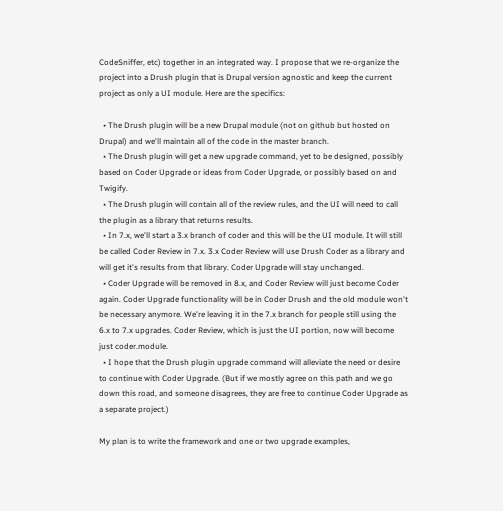CodeSniffer, etc) together in an integrated way. I propose that we re-organize the project into a Drush plugin that is Drupal version agnostic and keep the current project as only a UI module. Here are the specifics:

  • The Drush plugin will be a new Drupal module (not on github but hosted on Drupal) and we'll maintain all of the code in the master branch.
  • The Drush plugin will get a new upgrade command, yet to be designed, possibly based on Coder Upgrade or ideas from Coder Upgrade, or possibly based on and Twigify.
  • The Drush plugin will contain all of the review rules, and the UI will need to call the plugin as a library that returns results.
  • In 7.x, we'll start a 3.x branch of coder and this will be the UI module. It will still be called Coder Review in 7.x. 3.x Coder Review will use Drush Coder as a library and will get it's results from that library. Coder Upgrade will stay unchanged.
  • Coder Upgrade will be removed in 8.x, and Coder Review will just become Coder again. Coder Upgrade functionality will be in Coder Drush and the old module won't be necessary anymore. We're leaving it in the 7.x branch for people still using the 6.x to 7.x upgrades. Coder Review, which is just the UI portion, now will become just coder.module.
  • I hope that the Drush plugin upgrade command will alleviate the need or desire to continue with Coder Upgrade. (But if we mostly agree on this path and we go down this road, and someone disagrees, they are free to continue Coder Upgrade as a separate project.)

My plan is to write the framework and one or two upgrade examples,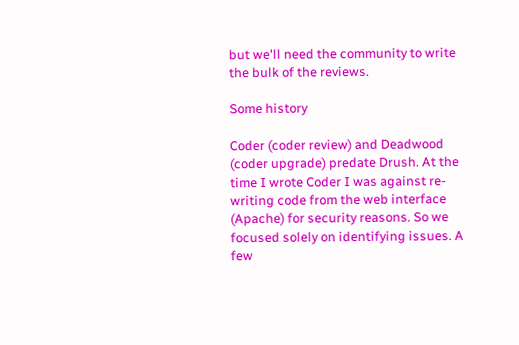but we'll need the community to write the bulk of the reviews.

Some history

Coder (coder review) and Deadwood (coder upgrade) predate Drush. At the time I wrote Coder I was against re-writing code from the web interface (Apache) for security reasons. So we focused solely on identifying issues. A few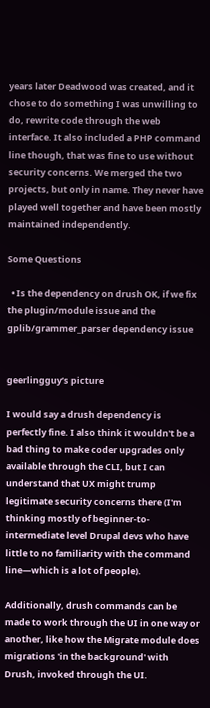years later Deadwood was created, and it chose to do something I was unwilling to do, rewrite code through the web interface. It also included a PHP command line though, that was fine to use without security concerns. We merged the two projects, but only in name. They never have played well together and have been mostly maintained independently.

Some Questions

  • Is the dependency on drush OK, if we fix the plugin/module issue and the gplib/grammer_parser dependency issue


geerlingguy’s picture

I would say a drush dependency is perfectly fine. I also think it wouldn't be a bad thing to make coder upgrades only available through the CLI, but I can understand that UX might trump legitimate security concerns there (I'm thinking mostly of beginner-to-intermediate level Drupal devs who have little to no familiarity with the command line—which is a lot of people).

Additionally, drush commands can be made to work through the UI in one way or another, like how the Migrate module does migrations 'in the background' with Drush, invoked through the UI.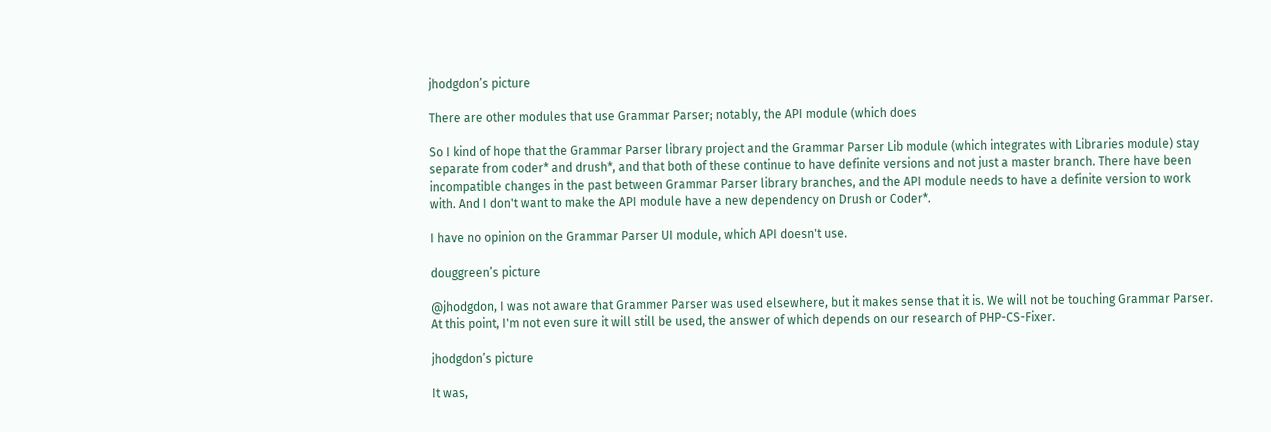jhodgdon’s picture

There are other modules that use Grammar Parser; notably, the API module (which does

So I kind of hope that the Grammar Parser library project and the Grammar Parser Lib module (which integrates with Libraries module) stay separate from coder* and drush*, and that both of these continue to have definite versions and not just a master branch. There have been incompatible changes in the past between Grammar Parser library branches, and the API module needs to have a definite version to work with. And I don't want to make the API module have a new dependency on Drush or Coder*.

I have no opinion on the Grammar Parser UI module, which API doesn't use.

douggreen’s picture

@jhodgdon, I was not aware that Grammer Parser was used elsewhere, but it makes sense that it is. We will not be touching Grammar Parser. At this point, I'm not even sure it will still be used, the answer of which depends on our research of PHP-CS-Fixer.

jhodgdon’s picture

It was,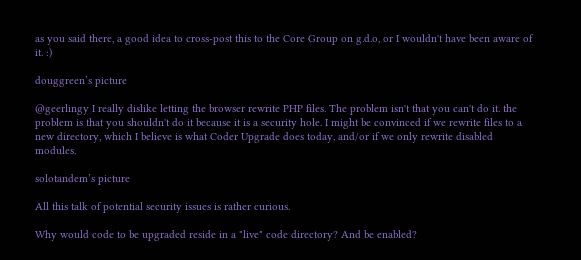as you said there, a good idea to cross-post this to the Core Group on g.d.o, or I wouldn't have been aware of it. :)

douggreen’s picture

@geerlingy I really dislike letting the browser rewrite PHP files. The problem isn't that you can't do it. the problem is that you shouldn't do it because it is a security hole. I might be convinced if we rewrite files to a new directory, which I believe is what Coder Upgrade does today, and/or if we only rewrite disabled modules.

solotandem’s picture

All this talk of potential security issues is rather curious.

Why would code to be upgraded reside in a "live" code directory? And be enabled?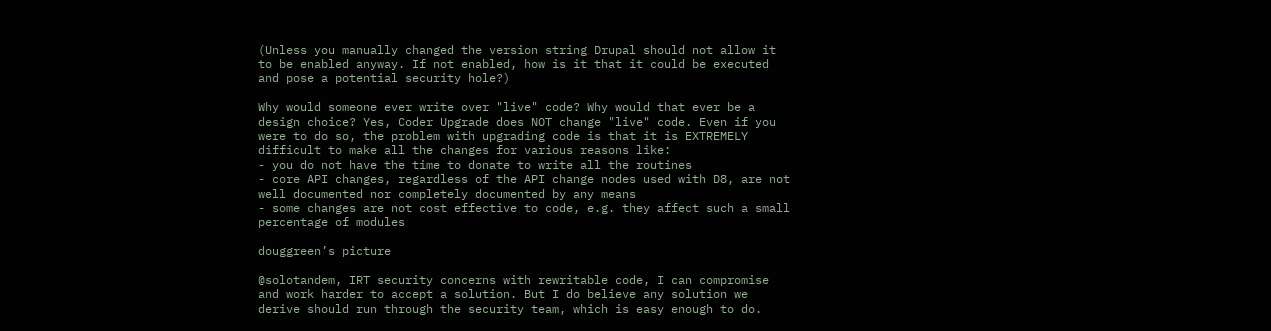(Unless you manually changed the version string Drupal should not allow it to be enabled anyway. If not enabled, how is it that it could be executed and pose a potential security hole?)

Why would someone ever write over "live" code? Why would that ever be a design choice? Yes, Coder Upgrade does NOT change "live" code. Even if you were to do so, the problem with upgrading code is that it is EXTREMELY difficult to make all the changes for various reasons like:
- you do not have the time to donate to write all the routines
- core API changes, regardless of the API change nodes used with D8, are not well documented nor completely documented by any means
- some changes are not cost effective to code, e.g. they affect such a small percentage of modules

douggreen’s picture

@solotandem, IRT security concerns with rewritable code, I can compromise and work harder to accept a solution. But I do believe any solution we derive should run through the security team, which is easy enough to do.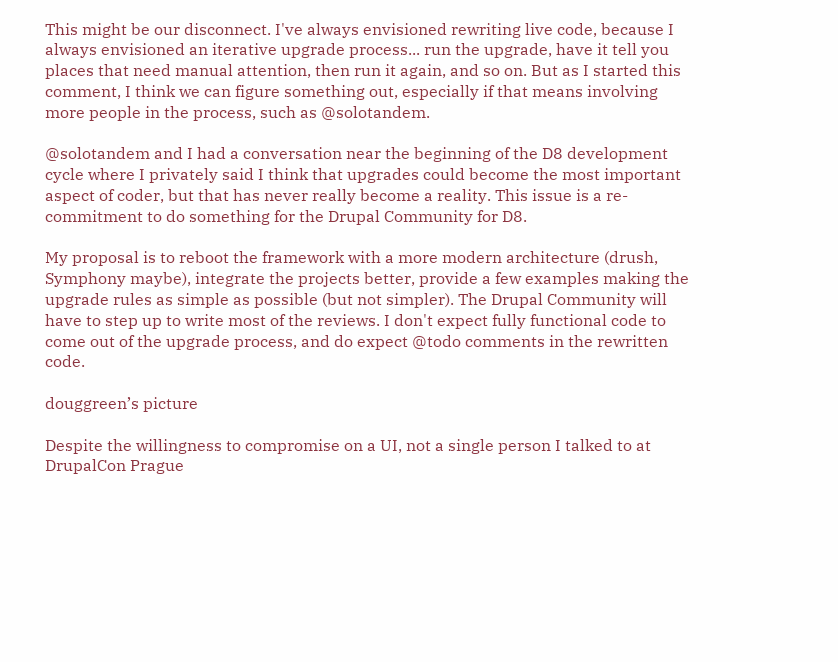This might be our disconnect. I've always envisioned rewriting live code, because I always envisioned an iterative upgrade process... run the upgrade, have it tell you places that need manual attention, then run it again, and so on. But as I started this comment, I think we can figure something out, especially if that means involving more people in the process, such as @solotandem.

@solotandem and I had a conversation near the beginning of the D8 development cycle where I privately said I think that upgrades could become the most important aspect of coder, but that has never really become a reality. This issue is a re-commitment to do something for the Drupal Community for D8.

My proposal is to reboot the framework with a more modern architecture (drush, Symphony maybe), integrate the projects better, provide a few examples making the upgrade rules as simple as possible (but not simpler). The Drupal Community will have to step up to write most of the reviews. I don't expect fully functional code to come out of the upgrade process, and do expect @todo comments in the rewritten code.

douggreen’s picture

Despite the willingness to compromise on a UI, not a single person I talked to at DrupalCon Prague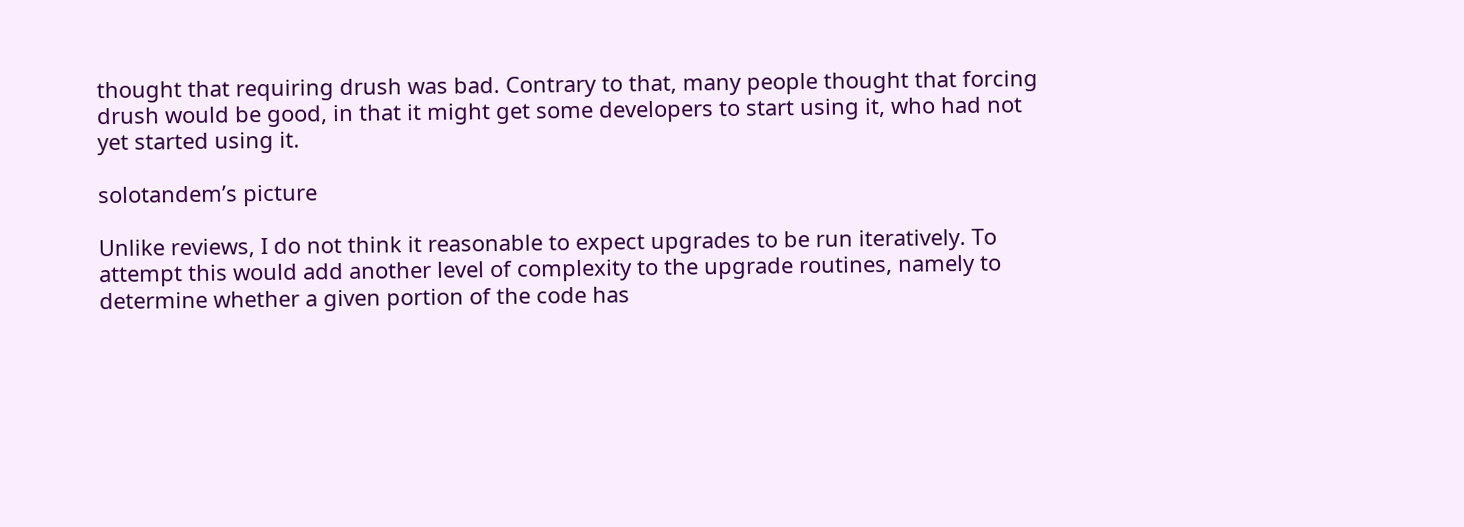thought that requiring drush was bad. Contrary to that, many people thought that forcing drush would be good, in that it might get some developers to start using it, who had not yet started using it.

solotandem’s picture

Unlike reviews, I do not think it reasonable to expect upgrades to be run iteratively. To attempt this would add another level of complexity to the upgrade routines, namely to determine whether a given portion of the code has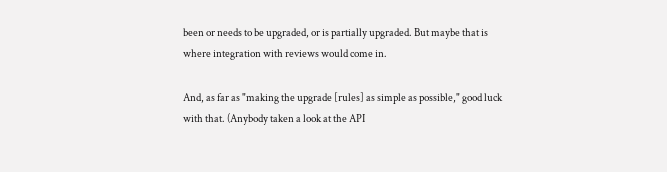been or needs to be upgraded, or is partially upgraded. But maybe that is where integration with reviews would come in.

And, as far as "making the upgrade [rules] as simple as possible," good luck with that. (Anybody taken a look at the API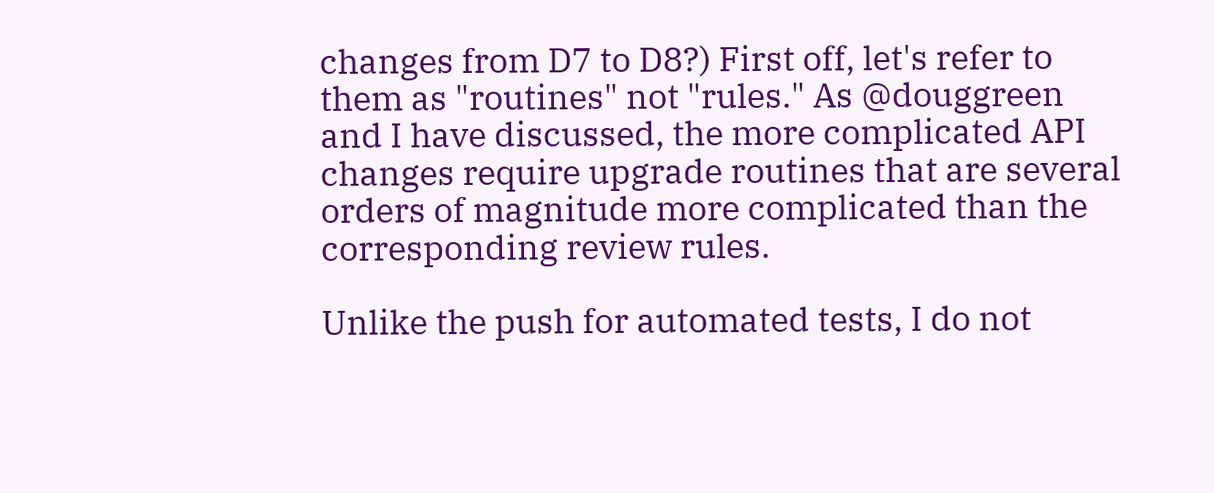changes from D7 to D8?) First off, let's refer to them as "routines" not "rules." As @douggreen and I have discussed, the more complicated API changes require upgrade routines that are several orders of magnitude more complicated than the corresponding review rules.

Unlike the push for automated tests, I do not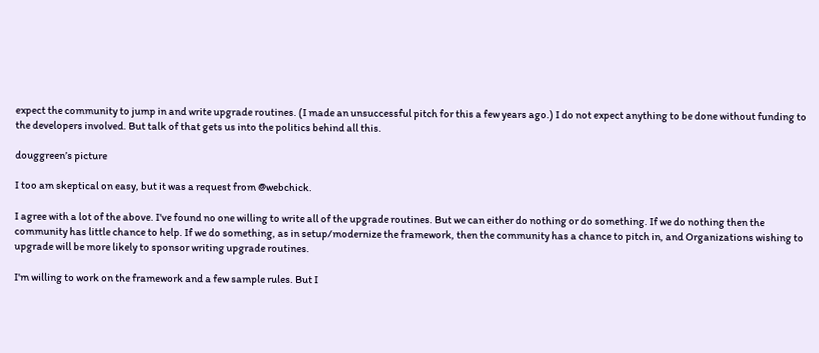expect the community to jump in and write upgrade routines. (I made an unsuccessful pitch for this a few years ago.) I do not expect anything to be done without funding to the developers involved. But talk of that gets us into the politics behind all this.

douggreen’s picture

I too am skeptical on easy, but it was a request from @webchick.

I agree with a lot of the above. I've found no one willing to write all of the upgrade routines. But we can either do nothing or do something. If we do nothing then the community has little chance to help. If we do something, as in setup/modernize the framework, then the community has a chance to pitch in, and Organizations wishing to upgrade will be more likely to sponsor writing upgrade routines.

I'm willing to work on the framework and a few sample rules. But I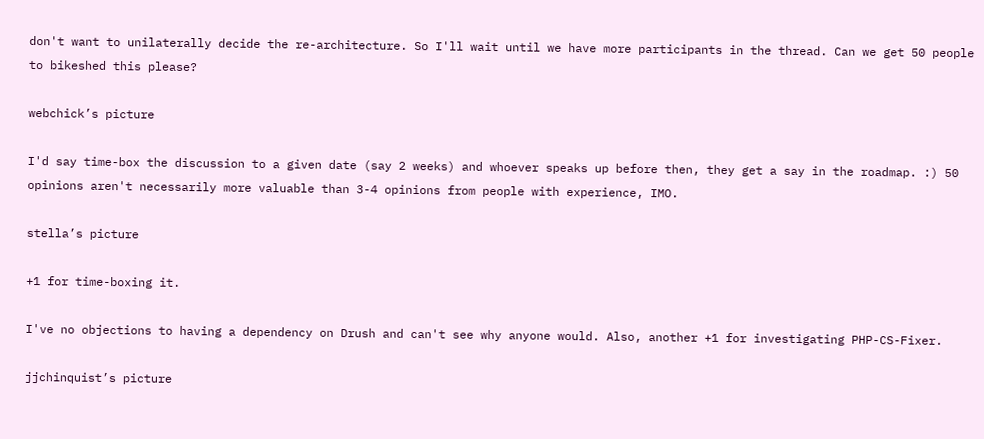don't want to unilaterally decide the re-architecture. So I'll wait until we have more participants in the thread. Can we get 50 people to bikeshed this please?

webchick’s picture

I'd say time-box the discussion to a given date (say 2 weeks) and whoever speaks up before then, they get a say in the roadmap. :) 50 opinions aren't necessarily more valuable than 3-4 opinions from people with experience, IMO.

stella’s picture

+1 for time-boxing it.

I've no objections to having a dependency on Drush and can't see why anyone would. Also, another +1 for investigating PHP-CS-Fixer.

jjchinquist’s picture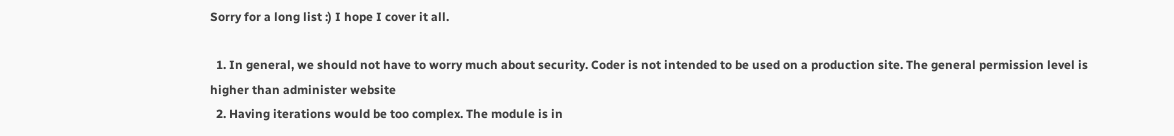Sorry for a long list :) I hope I cover it all.

  1. In general, we should not have to worry much about security. Coder is not intended to be used on a production site. The general permission level is higher than administer website
  2. Having iterations would be too complex. The module is in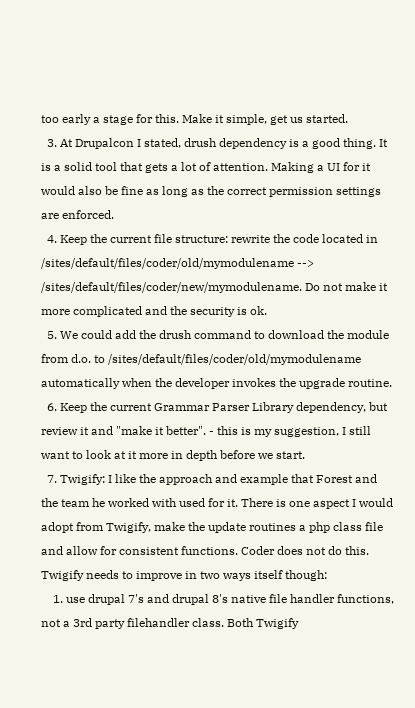too early a stage for this. Make it simple, get us started.
  3. At Drupalcon I stated, drush dependency is a good thing. It is a solid tool that gets a lot of attention. Making a UI for it would also be fine as long as the correct permission settings are enforced.
  4. Keep the current file structure: rewrite the code located in /sites/default/files/coder/old/mymodulename --> /sites/default/files/coder/new/mymodulename. Do not make it more complicated and the security is ok.
  5. We could add the drush command to download the module from d.o. to /sites/default/files/coder/old/mymodulename automatically when the developer invokes the upgrade routine.
  6. Keep the current Grammar Parser Library dependency, but review it and "make it better". - this is my suggestion, I still want to look at it more in depth before we start.
  7. Twigify: I like the approach and example that Forest and the team he worked with used for it. There is one aspect I would adopt from Twigify, make the update routines a php class file and allow for consistent functions. Coder does not do this. Twigify needs to improve in two ways itself though:
    1. use drupal 7's and drupal 8's native file handler functions, not a 3rd party filehandler class. Both Twigify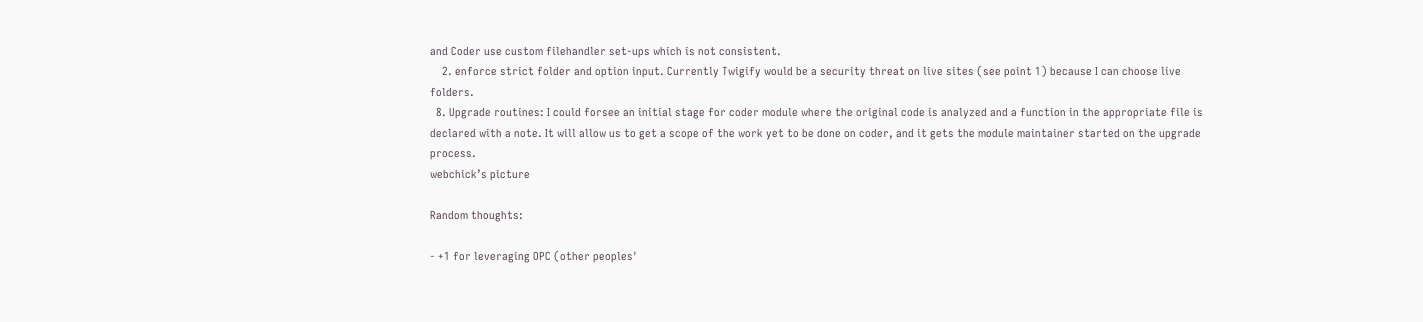and Coder use custom filehandler set-ups which is not consistent.
    2. enforce strict folder and option input. Currently Twigify would be a security threat on live sites (see point 1) because I can choose live folders.
  8. Upgrade routines: I could forsee an initial stage for coder module where the original code is analyzed and a function in the appropriate file is declared with a note. It will allow us to get a scope of the work yet to be done on coder, and it gets the module maintainer started on the upgrade process.
webchick’s picture

Random thoughts:

- +1 for leveraging OPC (other peoples'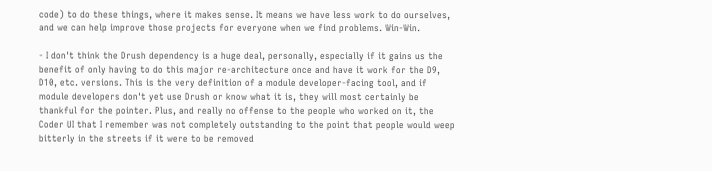code) to do these things, where it makes sense. It means we have less work to do ourselves, and we can help improve those projects for everyone when we find problems. Win-Win.

- I don't think the Drush dependency is a huge deal, personally, especially if it gains us the benefit of only having to do this major re-architecture once and have it work for the D9, D10, etc. versions. This is the very definition of a module developer-facing tool, and if module developers don't yet use Drush or know what it is, they will most certainly be thankful for the pointer. Plus, and really no offense to the people who worked on it, the Coder UI that I remember was not completely outstanding to the point that people would weep bitterly in the streets if it were to be removed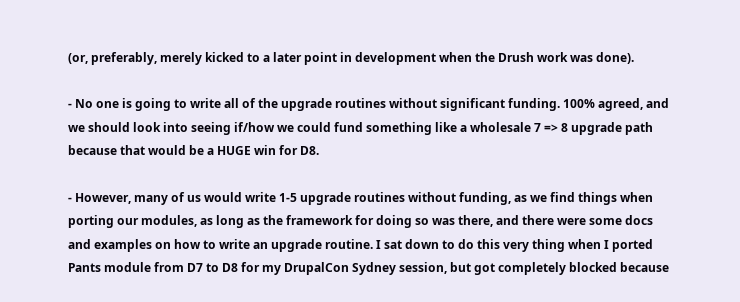(or, preferably, merely kicked to a later point in development when the Drush work was done).

- No one is going to write all of the upgrade routines without significant funding. 100% agreed, and we should look into seeing if/how we could fund something like a wholesale 7 => 8 upgrade path because that would be a HUGE win for D8.

- However, many of us would write 1-5 upgrade routines without funding, as we find things when porting our modules, as long as the framework for doing so was there, and there were some docs and examples on how to write an upgrade routine. I sat down to do this very thing when I ported Pants module from D7 to D8 for my DrupalCon Sydney session, but got completely blocked because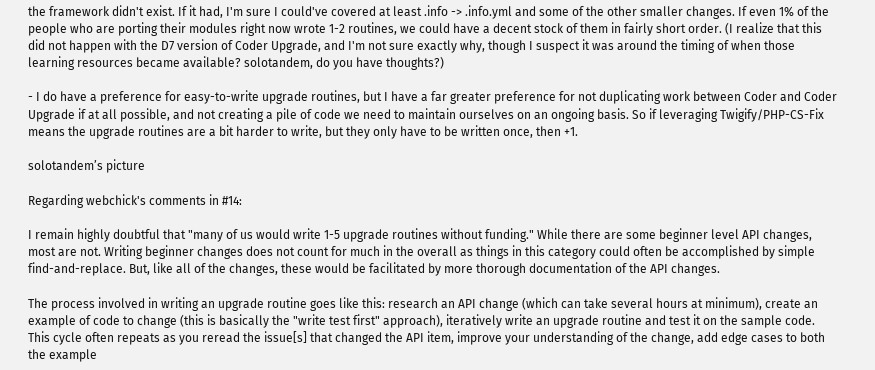the framework didn't exist. If it had, I'm sure I could've covered at least .info -> .info.yml and some of the other smaller changes. If even 1% of the people who are porting their modules right now wrote 1-2 routines, we could have a decent stock of them in fairly short order. (I realize that this did not happen with the D7 version of Coder Upgrade, and I'm not sure exactly why, though I suspect it was around the timing of when those learning resources became available? solotandem, do you have thoughts?)

- I do have a preference for easy-to-write upgrade routines, but I have a far greater preference for not duplicating work between Coder and Coder Upgrade if at all possible, and not creating a pile of code we need to maintain ourselves on an ongoing basis. So if leveraging Twigify/PHP-CS-Fix means the upgrade routines are a bit harder to write, but they only have to be written once, then +1.

solotandem’s picture

Regarding webchick's comments in #14:

I remain highly doubtful that "many of us would write 1-5 upgrade routines without funding." While there are some beginner level API changes, most are not. Writing beginner changes does not count for much in the overall as things in this category could often be accomplished by simple find-and-replace. But, like all of the changes, these would be facilitated by more thorough documentation of the API changes.

The process involved in writing an upgrade routine goes like this: research an API change (which can take several hours at minimum), create an example of code to change (this is basically the "write test first" approach), iteratively write an upgrade routine and test it on the sample code. This cycle often repeats as you reread the issue[s] that changed the API item, improve your understanding of the change, add edge cases to both the example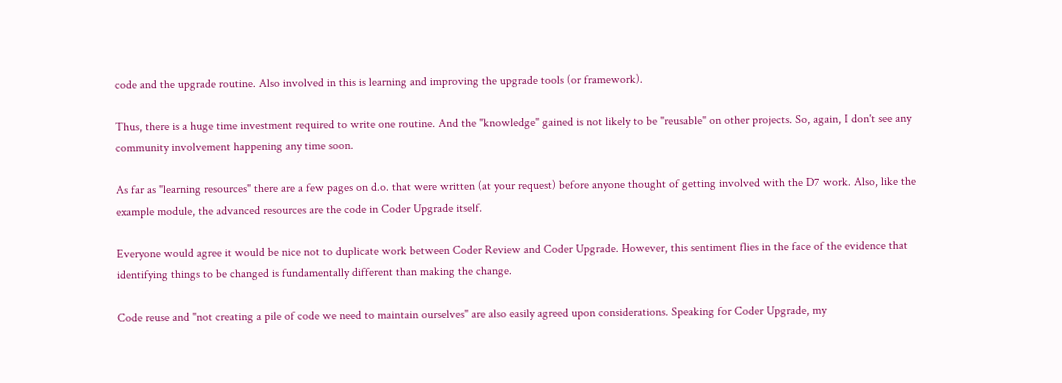code and the upgrade routine. Also involved in this is learning and improving the upgrade tools (or framework).

Thus, there is a huge time investment required to write one routine. And the "knowledge" gained is not likely to be "reusable" on other projects. So, again, I don't see any community involvement happening any time soon.

As far as "learning resources" there are a few pages on d.o. that were written (at your request) before anyone thought of getting involved with the D7 work. Also, like the example module, the advanced resources are the code in Coder Upgrade itself.

Everyone would agree it would be nice not to duplicate work between Coder Review and Coder Upgrade. However, this sentiment flies in the face of the evidence that identifying things to be changed is fundamentally different than making the change.

Code reuse and "not creating a pile of code we need to maintain ourselves" are also easily agreed upon considerations. Speaking for Coder Upgrade, my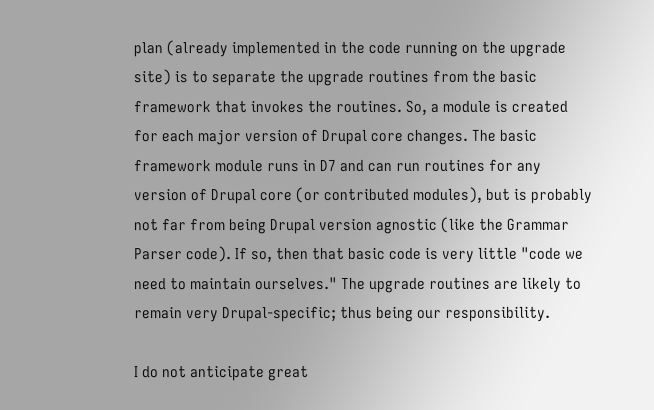plan (already implemented in the code running on the upgrade site) is to separate the upgrade routines from the basic framework that invokes the routines. So, a module is created for each major version of Drupal core changes. The basic framework module runs in D7 and can run routines for any version of Drupal core (or contributed modules), but is probably not far from being Drupal version agnostic (like the Grammar Parser code). If so, then that basic code is very little "code we need to maintain ourselves." The upgrade routines are likely to remain very Drupal-specific; thus being our responsibility.

I do not anticipate great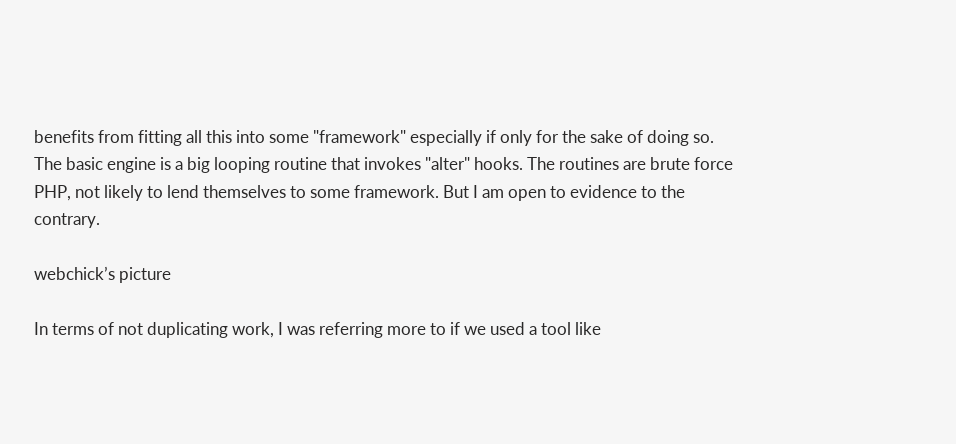benefits from fitting all this into some "framework" especially if only for the sake of doing so. The basic engine is a big looping routine that invokes "alter" hooks. The routines are brute force PHP, not likely to lend themselves to some framework. But I am open to evidence to the contrary.

webchick’s picture

In terms of not duplicating work, I was referring more to if we used a tool like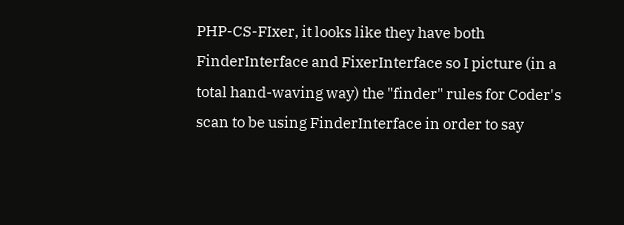PHP-CS-FIxer, it looks like they have both FinderInterface and FixerInterface so I picture (in a total hand-waving way) the "finder" rules for Coder's scan to be using FinderInterface in order to say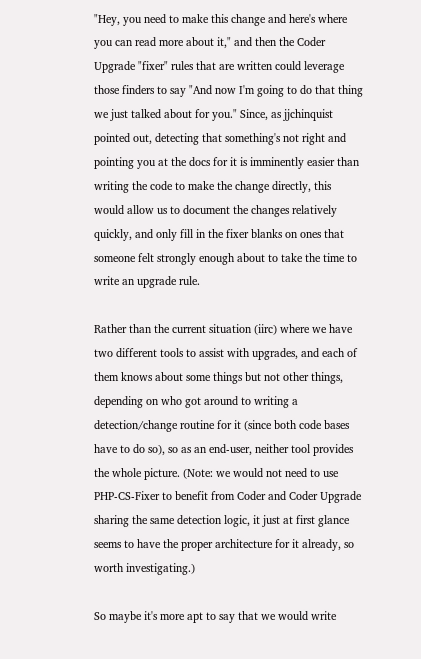"Hey, you need to make this change and here's where you can read more about it," and then the Coder Upgrade "fixer" rules that are written could leverage those finders to say "And now I'm going to do that thing we just talked about for you." Since, as jjchinquist pointed out, detecting that something's not right and pointing you at the docs for it is imminently easier than writing the code to make the change directly, this would allow us to document the changes relatively quickly, and only fill in the fixer blanks on ones that someone felt strongly enough about to take the time to write an upgrade rule.

Rather than the current situation (iirc) where we have two different tools to assist with upgrades, and each of them knows about some things but not other things, depending on who got around to writing a detection/change routine for it (since both code bases have to do so), so as an end-user, neither tool provides the whole picture. (Note: we would not need to use PHP-CS-Fixer to benefit from Coder and Coder Upgrade sharing the same detection logic, it just at first glance seems to have the proper architecture for it already, so worth investigating.)

So maybe it's more apt to say that we would write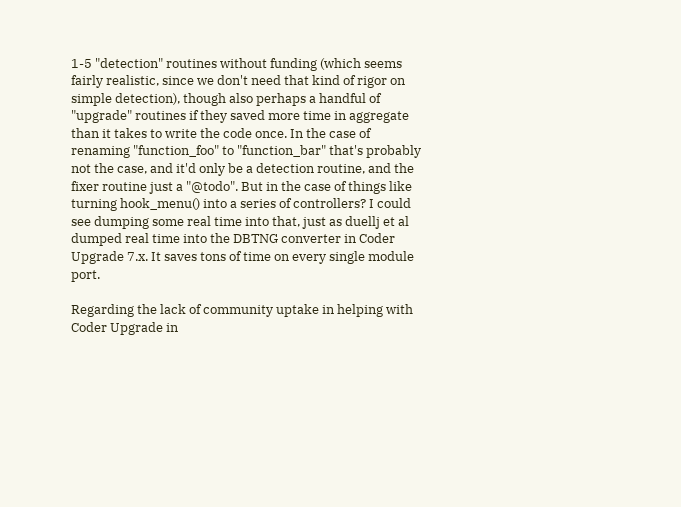1-5 "detection" routines without funding (which seems fairly realistic, since we don't need that kind of rigor on simple detection), though also perhaps a handful of "upgrade" routines if they saved more time in aggregate than it takes to write the code once. In the case of renaming "function_foo" to "function_bar" that's probably not the case, and it'd only be a detection routine, and the fixer routine just a "@todo". But in the case of things like turning hook_menu() into a series of controllers? I could see dumping some real time into that, just as duellj et al dumped real time into the DBTNG converter in Coder Upgrade 7.x. It saves tons of time on every single module port.

Regarding the lack of community uptake in helping with Coder Upgrade in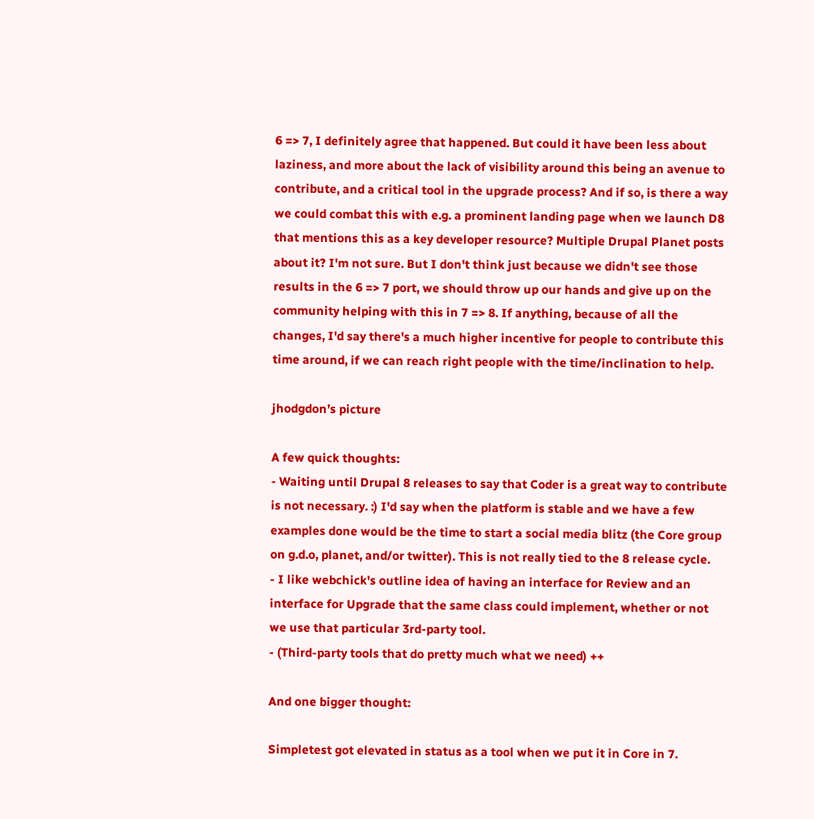6 => 7, I definitely agree that happened. But could it have been less about laziness, and more about the lack of visibility around this being an avenue to contribute, and a critical tool in the upgrade process? And if so, is there a way we could combat this with e.g. a prominent landing page when we launch D8 that mentions this as a key developer resource? Multiple Drupal Planet posts about it? I'm not sure. But I don't think just because we didn't see those results in the 6 => 7 port, we should throw up our hands and give up on the community helping with this in 7 => 8. If anything, because of all the changes, I'd say there's a much higher incentive for people to contribute this time around, if we can reach right people with the time/inclination to help.

jhodgdon’s picture

A few quick thoughts:
- Waiting until Drupal 8 releases to say that Coder is a great way to contribute is not necessary. :) I'd say when the platform is stable and we have a few examples done would be the time to start a social media blitz (the Core group on g.d.o, planet, and/or twitter). This is not really tied to the 8 release cycle.
- I like webchick's outline idea of having an interface for Review and an interface for Upgrade that the same class could implement, whether or not we use that particular 3rd-party tool.
- (Third-party tools that do pretty much what we need) ++

And one bigger thought:

Simpletest got elevated in status as a tool when we put it in Core in 7.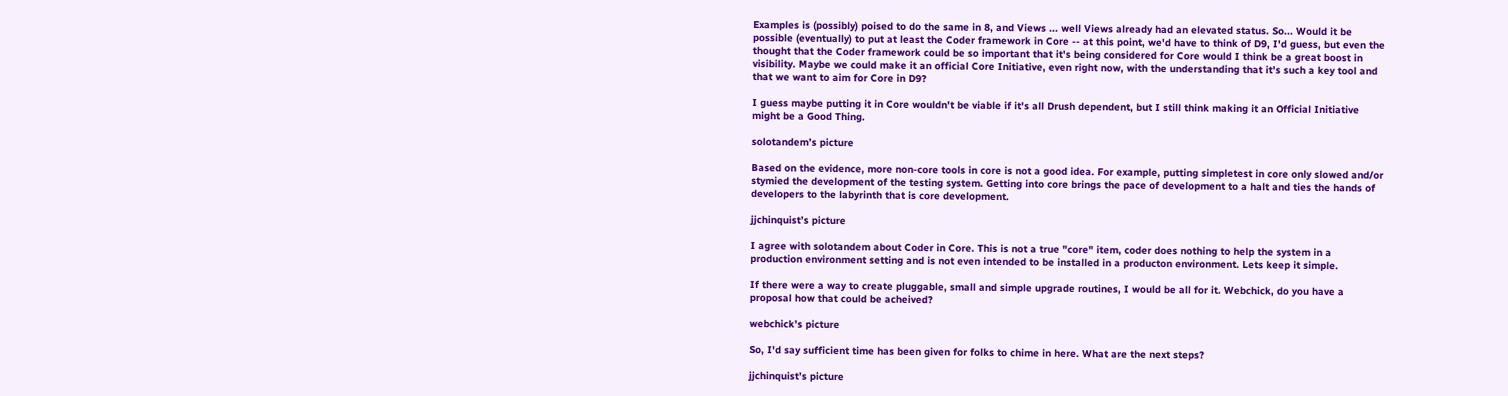Examples is (possibly) poised to do the same in 8, and Views ... well Views already had an elevated status. So... Would it be possible (eventually) to put at least the Coder framework in Core -- at this point, we'd have to think of D9, I'd guess, but even the thought that the Coder framework could be so important that it's being considered for Core would I think be a great boost in visibility. Maybe we could make it an official Core Initiative, even right now, with the understanding that it's such a key tool and that we want to aim for Core in D9?

I guess maybe putting it in Core wouldn't be viable if it's all Drush dependent, but I still think making it an Official Initiative might be a Good Thing.

solotandem’s picture

Based on the evidence, more non-core tools in core is not a good idea. For example, putting simpletest in core only slowed and/or stymied the development of the testing system. Getting into core brings the pace of development to a halt and ties the hands of developers to the labyrinth that is core development.

jjchinquist’s picture

I agree with solotandem about Coder in Core. This is not a true "core" item, coder does nothing to help the system in a production environment setting and is not even intended to be installed in a producton environment. Lets keep it simple.

If there were a way to create pluggable, small and simple upgrade routines, I would be all for it. Webchick, do you have a proposal how that could be acheived?

webchick’s picture

So, I'd say sufficient time has been given for folks to chime in here. What are the next steps?

jjchinquist’s picture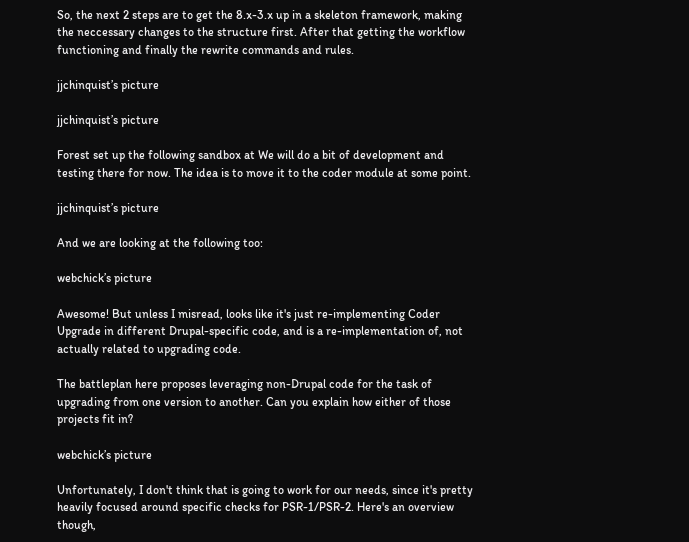So, the next 2 steps are to get the 8.x-3.x up in a skeleton framework, making the neccessary changes to the structure first. After that getting the workflow functioning and finally the rewrite commands and rules.

jjchinquist’s picture

jjchinquist’s picture

Forest set up the following sandbox at We will do a bit of development and testing there for now. The idea is to move it to the coder module at some point.

jjchinquist’s picture

And we are looking at the following too:

webchick’s picture

Awesome! But unless I misread, looks like it's just re-implementing Coder Upgrade in different Drupal-specific code, and is a re-implementation of, not actually related to upgrading code.

The battleplan here proposes leveraging non-Drupal code for the task of upgrading from one version to another. Can you explain how either of those projects fit in?

webchick’s picture

Unfortunately, I don't think that is going to work for our needs, since it's pretty heavily focused around specific checks for PSR-1/PSR-2. Here's an overview though,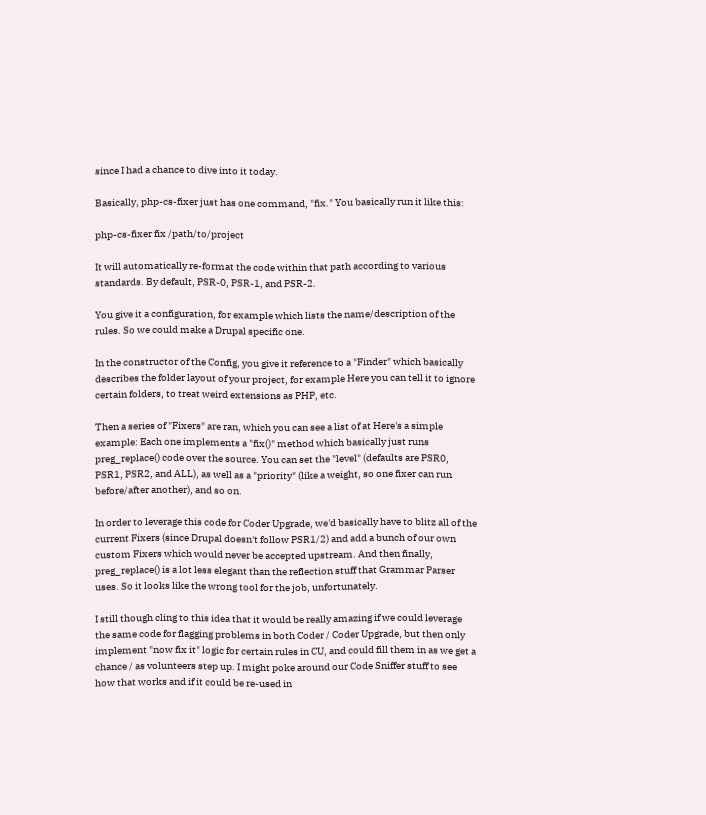since I had a chance to dive into it today.

Basically, php-cs-fixer just has one command, "fix." You basically run it like this:

php-cs-fixer fix /path/to/project

It will automatically re-format the code within that path according to various standards. By default, PSR-0, PSR-1, and PSR-2.

You give it a configuration, for example which lists the name/description of the rules. So we could make a Drupal specific one.

In the constructor of the Config, you give it reference to a "Finder" which basically describes the folder layout of your project, for example Here you can tell it to ignore certain folders, to treat weird extensions as PHP, etc.

Then a series of "Fixers" are ran, which you can see a list of at Here's a simple example: Each one implements a "fix()" method which basically just runs preg_replace() code over the source. You can set the "level" (defaults are PSR0, PSR1, PSR2, and ALL), as well as a "priority" (like a weight, so one fixer can run before/after another), and so on.

In order to leverage this code for Coder Upgrade, we'd basically have to blitz all of the current Fixers (since Drupal doesn't follow PSR1/2) and add a bunch of our own custom Fixers which would never be accepted upstream. And then finally, preg_replace() is a lot less elegant than the reflection stuff that Grammar Parser uses. So it looks like the wrong tool for the job, unfortunately.

I still though cling to this idea that it would be really amazing if we could leverage the same code for flagging problems in both Coder / Coder Upgrade, but then only implement "now fix it" logic for certain rules in CU, and could fill them in as we get a chance / as volunteers step up. I might poke around our Code Sniffer stuff to see how that works and if it could be re-used in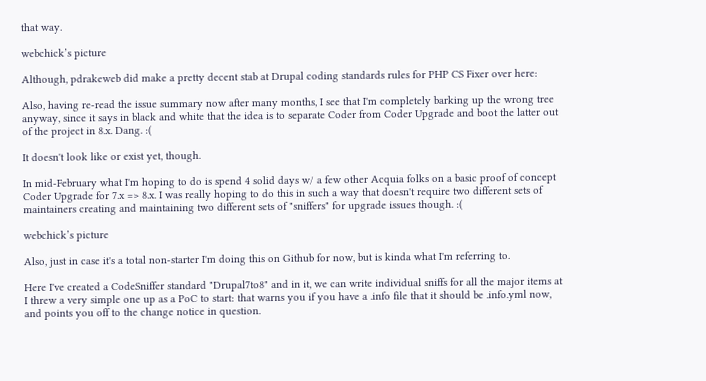that way.

webchick’s picture

Although, pdrakeweb did make a pretty decent stab at Drupal coding standards rules for PHP CS Fixer over here:

Also, having re-read the issue summary now after many months, I see that I'm completely barking up the wrong tree anyway, since it says in black and white that the idea is to separate Coder from Coder Upgrade and boot the latter out of the project in 8.x. Dang. :(

It doesn't look like or exist yet, though.

In mid-February what I'm hoping to do is spend 4 solid days w/ a few other Acquia folks on a basic proof of concept Coder Upgrade for 7.x => 8.x. I was really hoping to do this in such a way that doesn't require two different sets of maintainers creating and maintaining two different sets of "sniffers" for upgrade issues though. :(

webchick’s picture

Also, just in case it's a total non-starter I'm doing this on Github for now, but is kinda what I'm referring to.

Here I've created a CodeSniffer standard "Drupal7to8" and in it, we can write individual sniffs for all the major items at I threw a very simple one up as a PoC to start: that warns you if you have a .info file that it should be .info.yml now, and points you off to the change notice in question.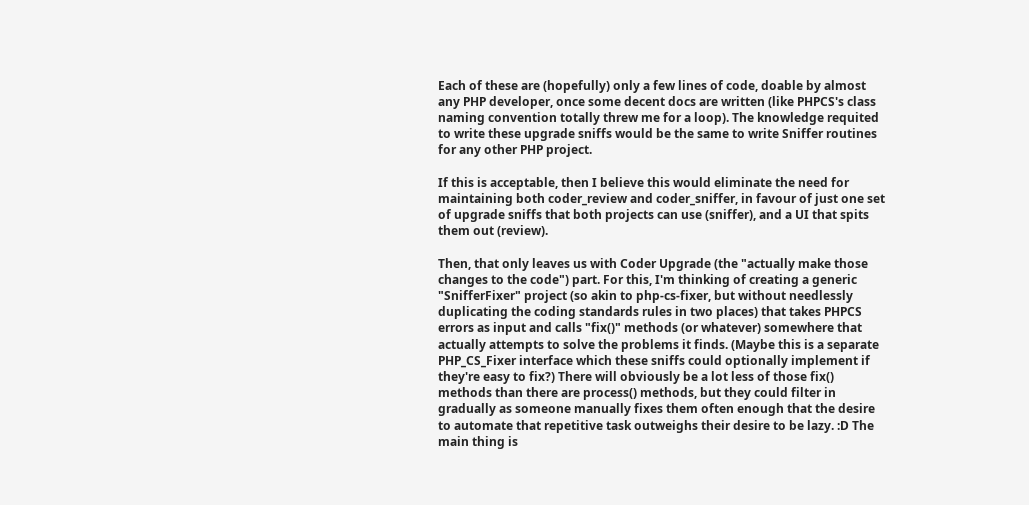Each of these are (hopefully) only a few lines of code, doable by almost any PHP developer, once some decent docs are written (like PHPCS's class naming convention totally threw me for a loop). The knowledge requited to write these upgrade sniffs would be the same to write Sniffer routines for any other PHP project.

If this is acceptable, then I believe this would eliminate the need for maintaining both coder_review and coder_sniffer, in favour of just one set of upgrade sniffs that both projects can use (sniffer), and a UI that spits them out (review).

Then, that only leaves us with Coder Upgrade (the "actually make those changes to the code") part. For this, I'm thinking of creating a generic "SnifferFixer" project (so akin to php-cs-fixer, but without needlessly duplicating the coding standards rules in two places) that takes PHPCS errors as input and calls "fix()" methods (or whatever) somewhere that actually attempts to solve the problems it finds. (Maybe this is a separate PHP_CS_Fixer interface which these sniffs could optionally implement if they're easy to fix?) There will obviously be a lot less of those fix() methods than there are process() methods, but they could filter in gradually as someone manually fixes them often enough that the desire to automate that repetitive task outweighs their desire to be lazy. :D The main thing is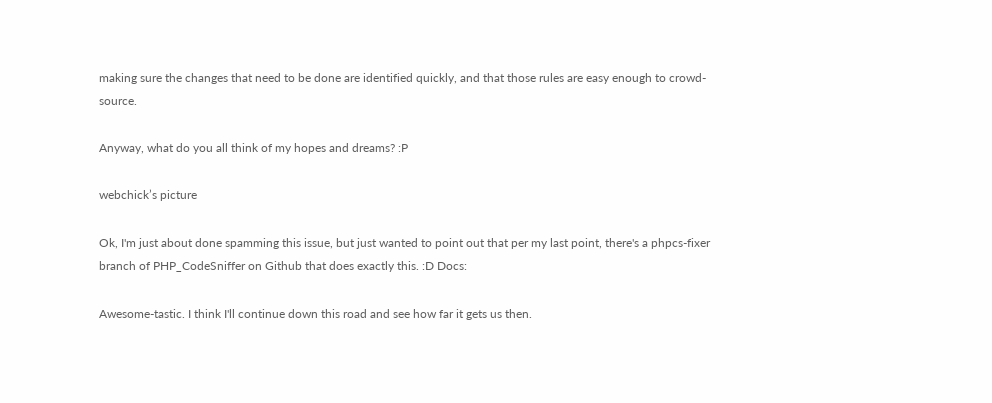making sure the changes that need to be done are identified quickly, and that those rules are easy enough to crowd-source.

Anyway, what do you all think of my hopes and dreams? :P

webchick’s picture

Ok, I'm just about done spamming this issue, but just wanted to point out that per my last point, there's a phpcs-fixer branch of PHP_CodeSniffer on Github that does exactly this. :D Docs:

Awesome-tastic. I think I'll continue down this road and see how far it gets us then.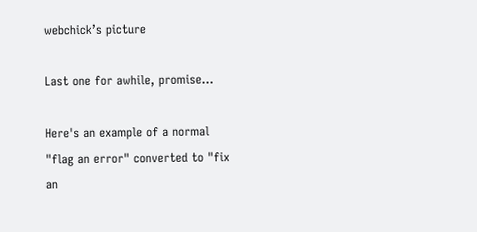webchick’s picture

Last one for awhile, promise...

Here's an example of a normal "flag an error" converted to "fix an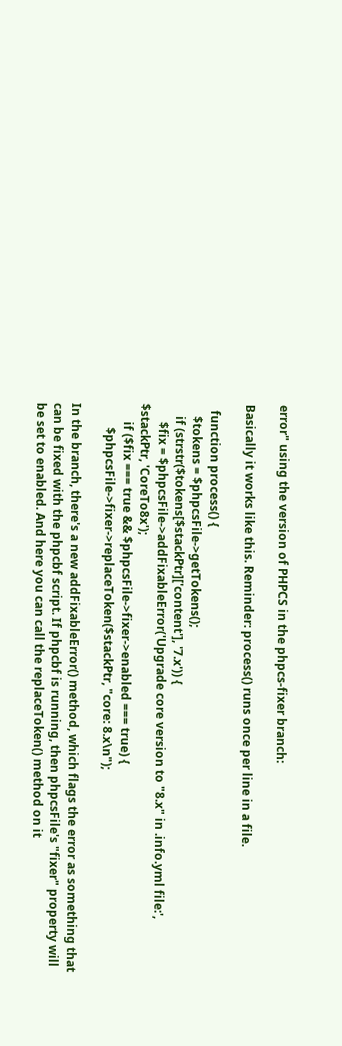error" using the version of PHPCS in the phpcs-fixer branch:

Basically it works like this. Reminder: process() runs once per line in a file.

  function process() {
    $tokens = $phpcsFile->getTokens();
    if (strstr($tokens[$stackPtr]['content'], '7.x')) {
      $fix = $phpcsFile->addFixableError('Upgrade core version to "8.x" in .info.yml file:', $stackPtr, 'CoreTo8x');
      if ($fix === true && $phpcsFile->fixer->enabled === true) {
        $phpcsFile->fixer->replaceToken($stackPtr, "core: 8.x\n");

In the branch, there's a new addFixableError() method, which flags the error as something that can be fixed with the phpcbf script. If phpcbf is running, then phpcsFile's "fixer" property will be set to enabled. And here you can call the replaceToken() method on it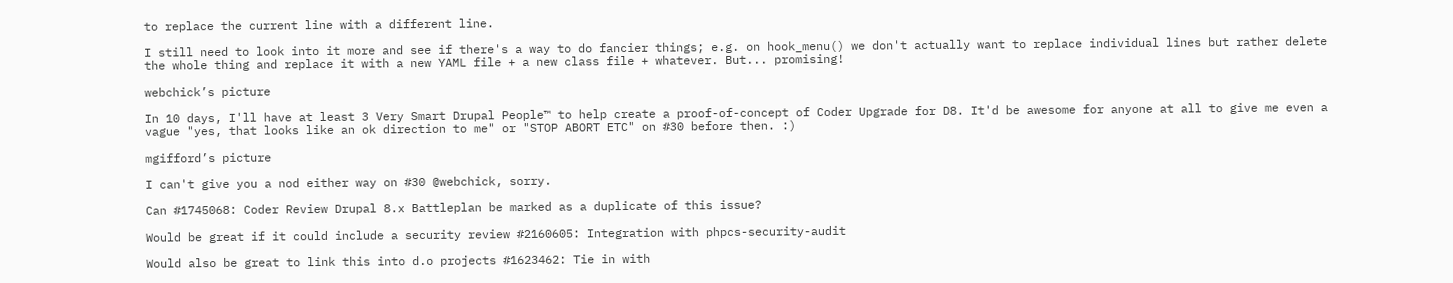to replace the current line with a different line.

I still need to look into it more and see if there's a way to do fancier things; e.g. on hook_menu() we don't actually want to replace individual lines but rather delete the whole thing and replace it with a new YAML file + a new class file + whatever. But... promising!

webchick’s picture

In 10 days, I'll have at least 3 Very Smart Drupal People™ to help create a proof-of-concept of Coder Upgrade for D8. It'd be awesome for anyone at all to give me even a vague "yes, that looks like an ok direction to me" or "STOP ABORT ETC" on #30 before then. :)

mgifford’s picture

I can't give you a nod either way on #30 @webchick, sorry.

Can #1745068: Coder Review Drupal 8.x Battleplan be marked as a duplicate of this issue?

Would be great if it could include a security review #2160605: Integration with phpcs-security-audit

Would also be great to link this into d.o projects #1623462: Tie in with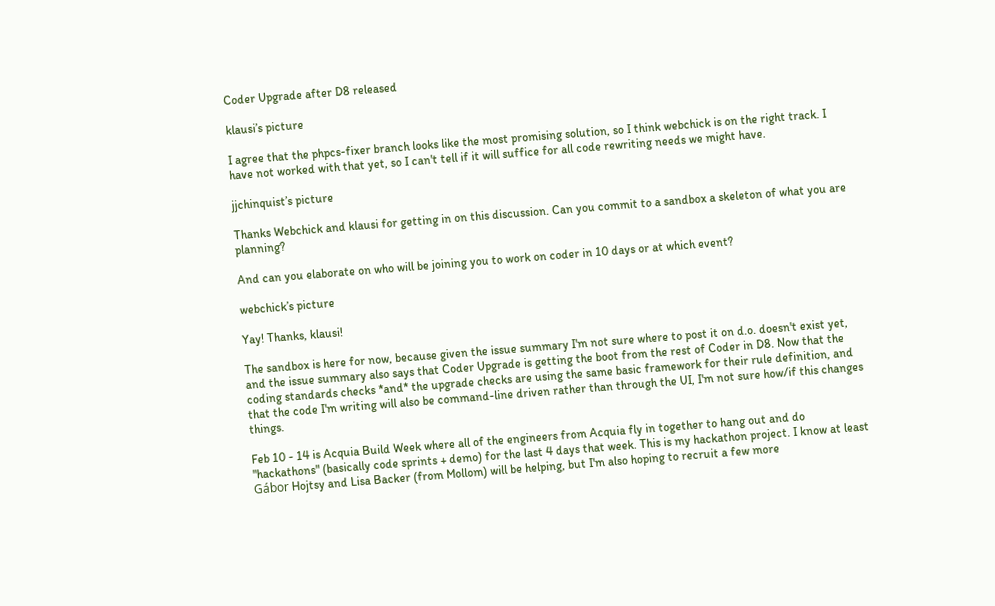Coder Upgrade after D8 released

klausi’s picture

I agree that the phpcs-fixer branch looks like the most promising solution, so I think webchick is on the right track. I have not worked with that yet, so I can't tell if it will suffice for all code rewriting needs we might have.

jjchinquist’s picture

Thanks Webchick and klausi for getting in on this discussion. Can you commit to a sandbox a skeleton of what you are planning?

And can you elaborate on who will be joining you to work on coder in 10 days or at which event?

webchick’s picture

Yay! Thanks, klausi!

The sandbox is here for now, because given the issue summary I'm not sure where to post it on d.o. doesn't exist yet, and the issue summary also says that Coder Upgrade is getting the boot from the rest of Coder in D8. Now that the coding standards checks *and* the upgrade checks are using the same basic framework for their rule definition, and that the code I'm writing will also be command-line driven rather than through the UI, I'm not sure how/if this changes things.

Feb 10 - 14 is Acquia Build Week where all of the engineers from Acquia fly in together to hang out and do "hackathons" (basically code sprints + demo) for the last 4 days that week. This is my hackathon project. I know at least Gábor Hojtsy and Lisa Backer (from Mollom) will be helping, but I'm also hoping to recruit a few more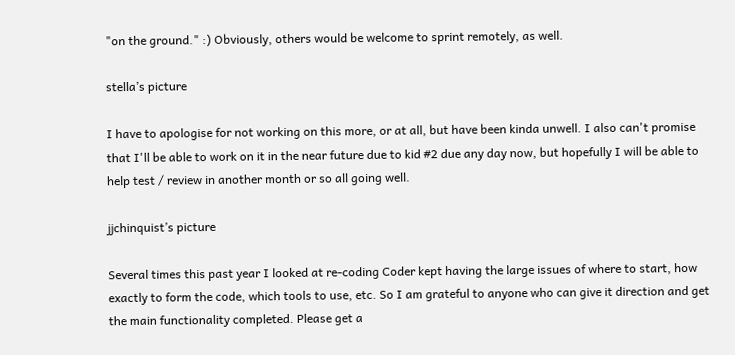"on the ground." :) Obviously, others would be welcome to sprint remotely, as well.

stella’s picture

I have to apologise for not working on this more, or at all, but have been kinda unwell. I also can't promise that I'll be able to work on it in the near future due to kid #2 due any day now, but hopefully I will be able to help test / review in another month or so all going well.

jjchinquist’s picture

Several times this past year I looked at re-coding Coder kept having the large issues of where to start, how exactly to form the code, which tools to use, etc. So I am grateful to anyone who can give it direction and get the main functionality completed. Please get a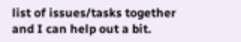list of issues/tasks together and I can help out a bit.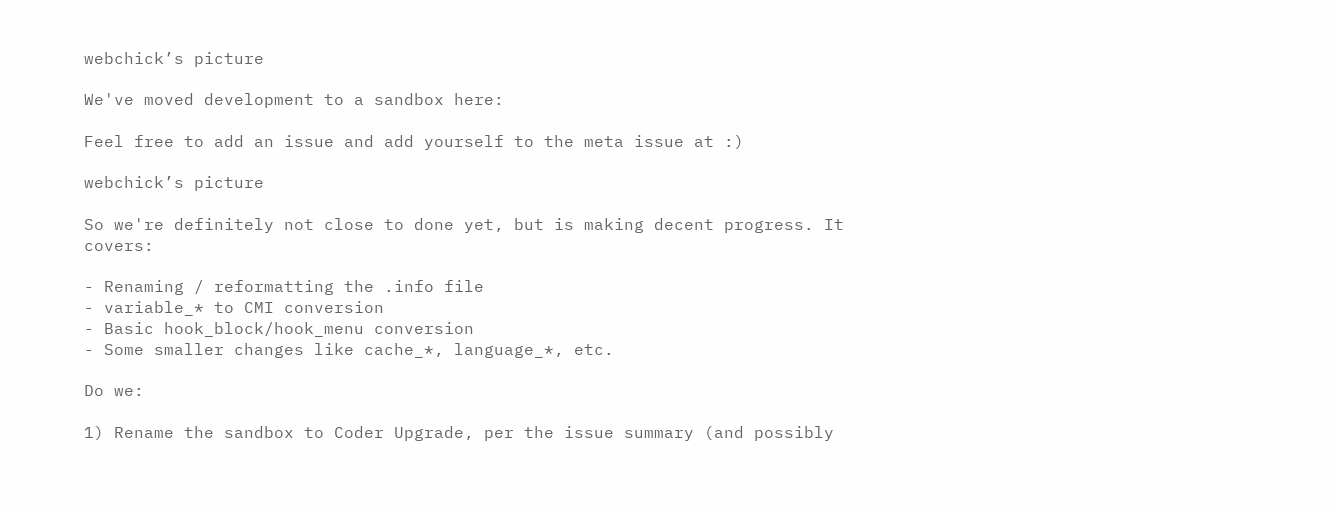webchick’s picture

We've moved development to a sandbox here:

Feel free to add an issue and add yourself to the meta issue at :)

webchick’s picture

So we're definitely not close to done yet, but is making decent progress. It covers:

- Renaming / reformatting the .info file
- variable_* to CMI conversion
- Basic hook_block/hook_menu conversion
- Some smaller changes like cache_*, language_*, etc.

Do we:

1) Rename the sandbox to Coder Upgrade, per the issue summary (and possibly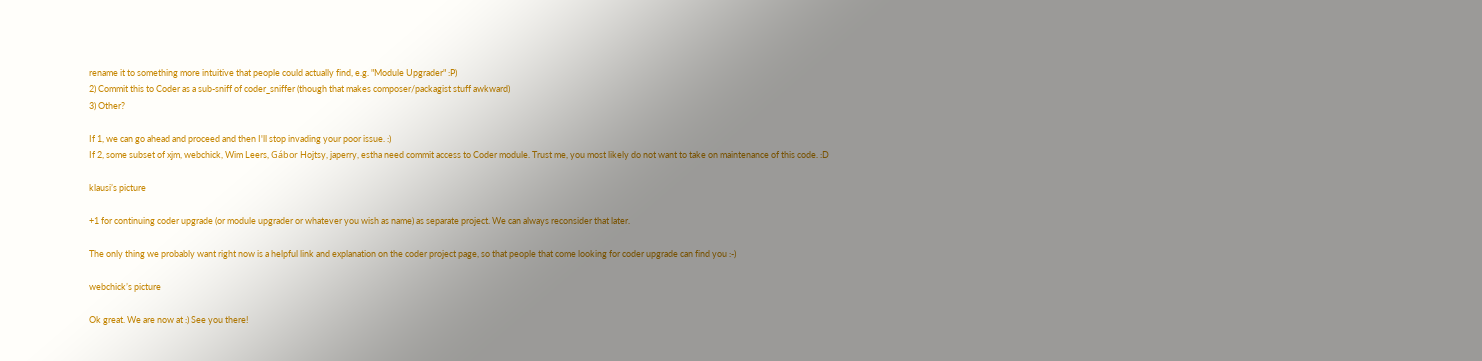rename it to something more intuitive that people could actually find, e.g. "Module Upgrader" :P)
2) Commit this to Coder as a sub-sniff of coder_sniffer (though that makes composer/packagist stuff awkward)
3) Other?

If 1, we can go ahead and proceed and then I'll stop invading your poor issue. :)
If 2, some subset of xjm, webchick, Wim Leers, Gábor Hojtsy, japerry, estha need commit access to Coder module. Trust me, you most likely do not want to take on maintenance of this code. :D

klausi’s picture

+1 for continuing coder upgrade (or module upgrader or whatever you wish as name) as separate project. We can always reconsider that later.

The only thing we probably want right now is a helpful link and explanation on the coder project page, so that people that come looking for coder upgrade can find you :-)

webchick’s picture

Ok great. We are now at :) See you there!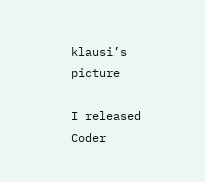klausi’s picture

I released Coder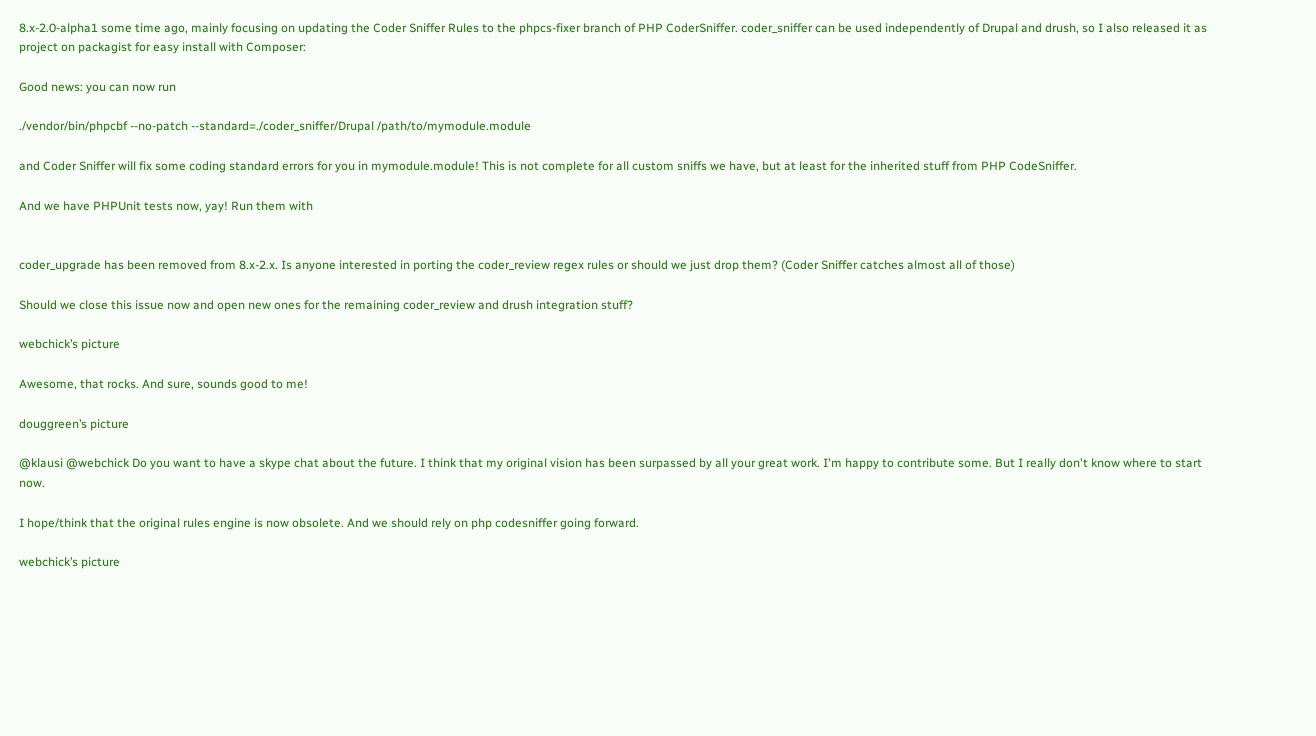8.x-2.0-alpha1 some time ago, mainly focusing on updating the Coder Sniffer Rules to the phpcs-fixer branch of PHP CoderSniffer. coder_sniffer can be used independently of Drupal and drush, so I also released it as project on packagist for easy install with Composer:

Good news: you can now run

./vendor/bin/phpcbf --no-patch --standard=./coder_sniffer/Drupal /path/to/mymodule.module

and Coder Sniffer will fix some coding standard errors for you in mymodule.module! This is not complete for all custom sniffs we have, but at least for the inherited stuff from PHP CodeSniffer.

And we have PHPUnit tests now, yay! Run them with


coder_upgrade has been removed from 8.x-2.x. Is anyone interested in porting the coder_review regex rules or should we just drop them? (Coder Sniffer catches almost all of those)

Should we close this issue now and open new ones for the remaining coder_review and drush integration stuff?

webchick’s picture

Awesome, that rocks. And sure, sounds good to me!

douggreen’s picture

@klausi @webchick Do you want to have a skype chat about the future. I think that my original vision has been surpassed by all your great work. I'm happy to contribute some. But I really don't know where to start now.

I hope/think that the original rules engine is now obsolete. And we should rely on php codesniffer going forward.

webchick’s picture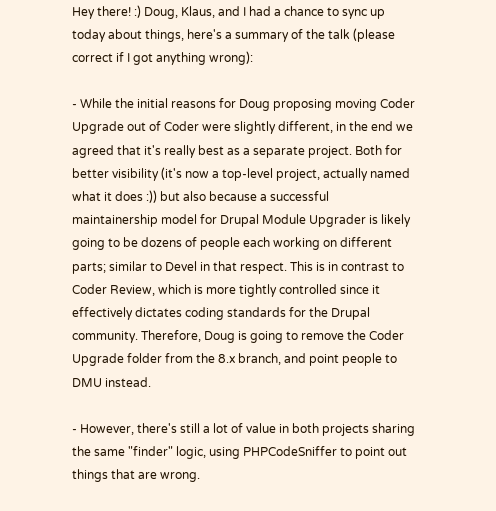Hey there! :) Doug, Klaus, and I had a chance to sync up today about things, here's a summary of the talk (please correct if I got anything wrong):

- While the initial reasons for Doug proposing moving Coder Upgrade out of Coder were slightly different, in the end we agreed that it's really best as a separate project. Both for better visibility (it's now a top-level project, actually named what it does :)) but also because a successful maintainership model for Drupal Module Upgrader is likely going to be dozens of people each working on different parts; similar to Devel in that respect. This is in contrast to Coder Review, which is more tightly controlled since it effectively dictates coding standards for the Drupal community. Therefore, Doug is going to remove the Coder Upgrade folder from the 8.x branch, and point people to DMU instead.

- However, there's still a lot of value in both projects sharing the same "finder" logic, using PHPCodeSniffer to point out things that are wrong.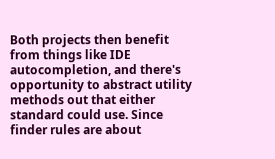Both projects then benefit from things like IDE autocompletion, and there's opportunity to abstract utility methods out that either standard could use. Since finder rules are about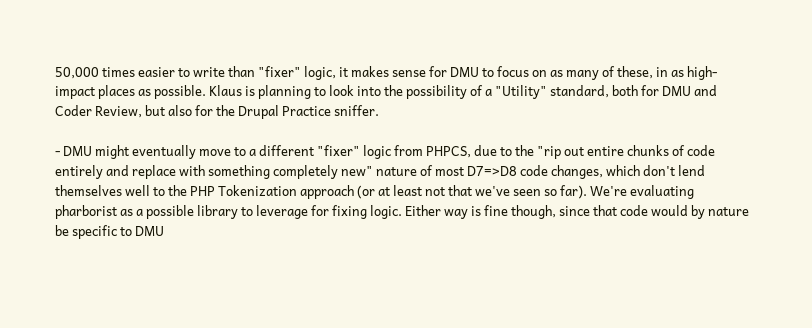50,000 times easier to write than "fixer" logic, it makes sense for DMU to focus on as many of these, in as high-impact places as possible. Klaus is planning to look into the possibility of a "Utility" standard, both for DMU and Coder Review, but also for the Drupal Practice sniffer.

- DMU might eventually move to a different "fixer" logic from PHPCS, due to the "rip out entire chunks of code entirely and replace with something completely new" nature of most D7=>D8 code changes, which don't lend themselves well to the PHP Tokenization approach (or at least not that we've seen so far). We're evaluating pharborist as a possible library to leverage for fixing logic. Either way is fine though, since that code would by nature be specific to DMU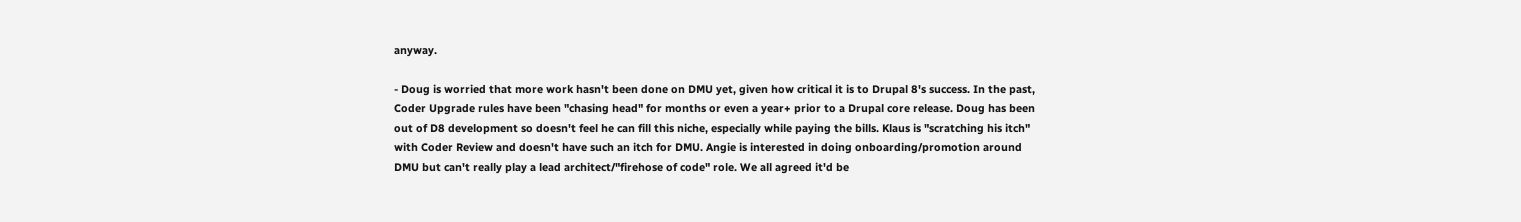anyway.

- Doug is worried that more work hasn't been done on DMU yet, given how critical it is to Drupal 8's success. In the past, Coder Upgrade rules have been "chasing head" for months or even a year+ prior to a Drupal core release. Doug has been out of D8 development so doesn't feel he can fill this niche, especially while paying the bills. Klaus is "scratching his itch" with Coder Review and doesn't have such an itch for DMU. Angie is interested in doing onboarding/promotion around DMU but can't really play a lead architect/"firehose of code" role. We all agreed it'd be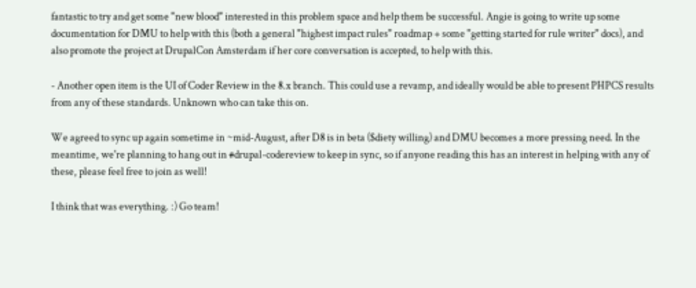fantastic to try and get some "new blood" interested in this problem space and help them be successful. Angie is going to write up some documentation for DMU to help with this (both a general "highest impact rules" roadmap + some "getting started for rule writer" docs), and also promote the project at DrupalCon Amsterdam if her core conversation is accepted, to help with this.

- Another open item is the UI of Coder Review in the 8.x branch. This could use a revamp, and ideally would be able to present PHPCS results from any of these standards. Unknown who can take this on.

We agreed to sync up again sometime in ~mid-August, after D8 is in beta ($diety willing) and DMU becomes a more pressing need. In the meantime, we're planning to hang out in #drupal-codereview to keep in sync, so if anyone reading this has an interest in helping with any of these, please feel free to join as well!

I think that was everything. :) Go team!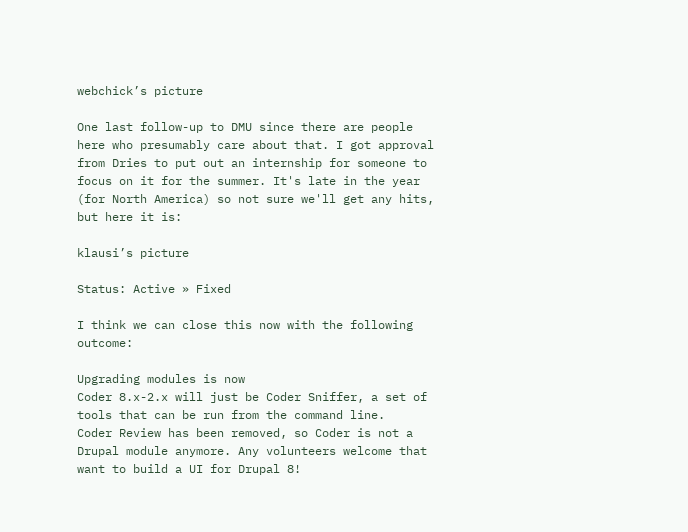webchick’s picture

One last follow-up to DMU since there are people here who presumably care about that. I got approval from Dries to put out an internship for someone to focus on it for the summer. It's late in the year (for North America) so not sure we'll get any hits, but here it is:

klausi’s picture

Status: Active » Fixed

I think we can close this now with the following outcome:

Upgrading modules is now
Coder 8.x-2.x will just be Coder Sniffer, a set of tools that can be run from the command line.
Coder Review has been removed, so Coder is not a Drupal module anymore. Any volunteers welcome that want to build a UI for Drupal 8!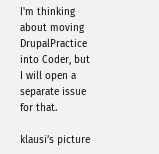I'm thinking about moving DrupalPractice into Coder, but I will open a separate issue for that.

klausi’s picture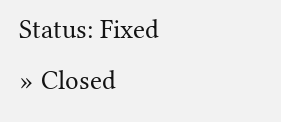Status: Fixed » Closed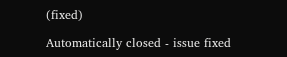(fixed)

Automatically closed - issue fixed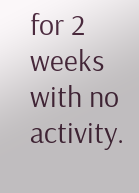for 2 weeks with no activity.